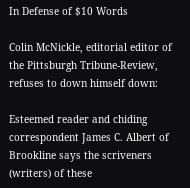In Defense of $10 Words

Colin McNickle, editorial editor of the Pittsburgh Tribune-Review, refuses to down himself down:

Esteemed reader and chiding correspondent James C. Albert of Brookline says the scriveners (writers) of these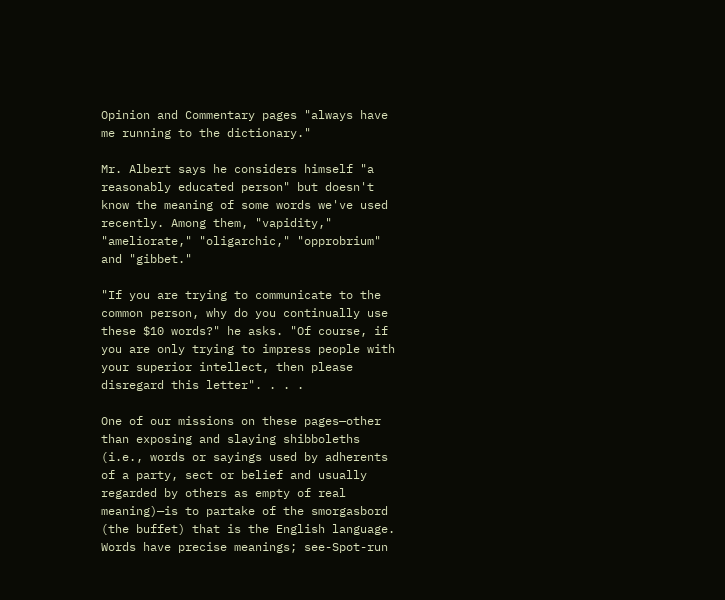Opinion and Commentary pages "always have me running to the dictionary."

Mr. Albert says he considers himself "a reasonably educated person" but doesn't know the meaning of some words we've used recently. Among them, "vapidity," "ameliorate," "oligarchic," "opprobrium" and "gibbet."

"If you are trying to communicate to the common person, why do you continually use these $10 words?" he asks. "Of course, if you are only trying to impress people with your superior intellect, then please disregard this letter". . . .

One of our missions on these pages—other than exposing and slaying shibboleths (i.e., words or sayings used by adherents of a party, sect or belief and usually regarded by others as empty of real meaning)—is to partake of the smorgasbord (the buffet) that is the English language. Words have precise meanings; see-Spot-run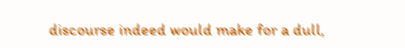discourse indeed would make for a dull,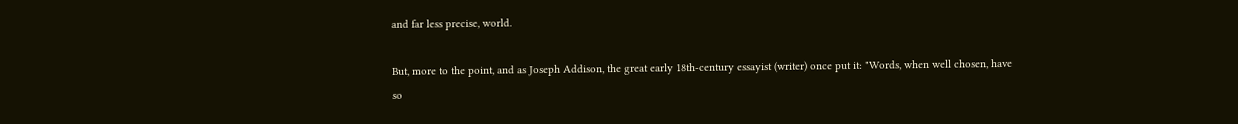and far less precise, world.

But, more to the point, and as Joseph Addison, the great early 18th-century essayist (writer) once put it: "Words, when well chosen, have so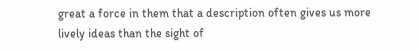great a force in them that a description often gives us more lively ideas than the sight of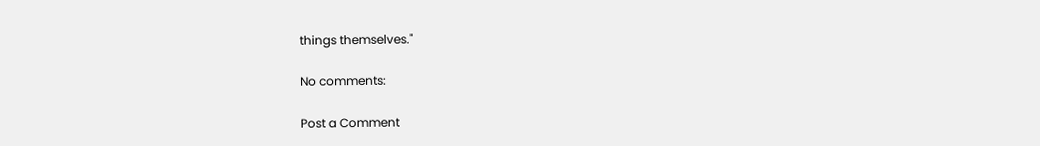things themselves."

No comments:

Post a Comment